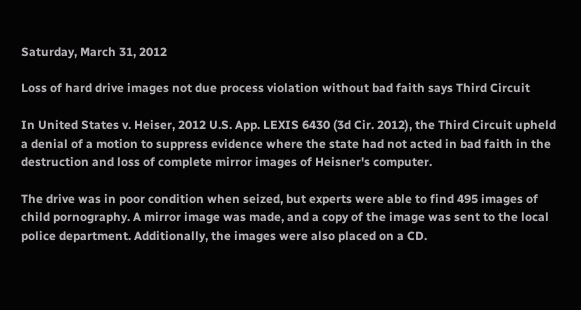Saturday, March 31, 2012

Loss of hard drive images not due process violation without bad faith says Third Circuit

In United States v. Heiser, 2012 U.S. App. LEXIS 6430 (3d Cir. 2012), the Third Circuit upheld a denial of a motion to suppress evidence where the state had not acted in bad faith in the destruction and loss of complete mirror images of Heisner's computer.

The drive was in poor condition when seized, but experts were able to find 495 images of child pornography. A mirror image was made, and a copy of the image was sent to the local police department. Additionally, the images were also placed on a CD.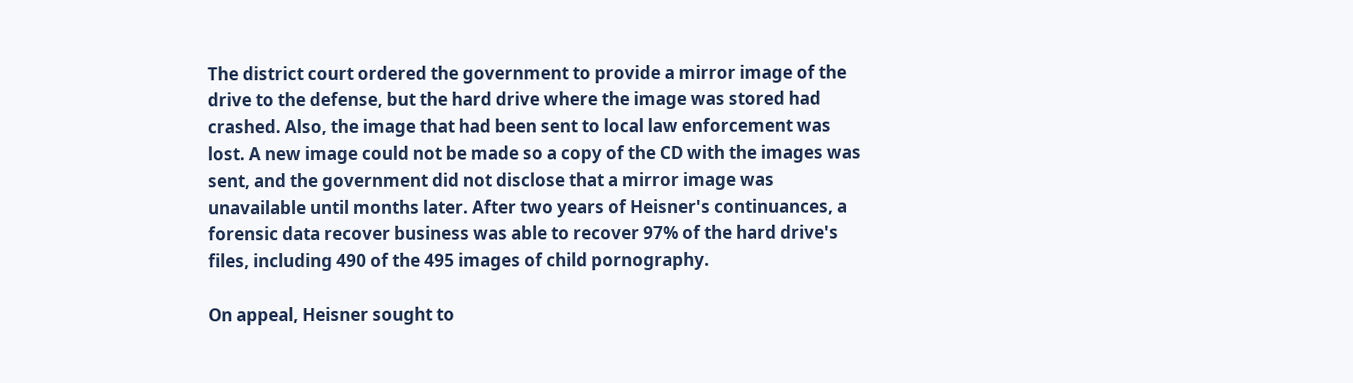The district court ordered the government to provide a mirror image of the drive to the defense, but the hard drive where the image was stored had crashed. Also, the image that had been sent to local law enforcement was lost. A new image could not be made so a copy of the CD with the images was sent, and the government did not disclose that a mirror image was unavailable until months later. After two years of Heisner's continuances, a forensic data recover business was able to recover 97% of the hard drive's files, including 490 of the 495 images of child pornography.

On appeal, Heisner sought to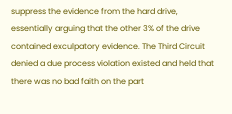suppress the evidence from the hard drive, essentially arguing that the other 3% of the drive contained exculpatory evidence. The Third Circuit denied a due process violation existed and held that there was no bad faith on the part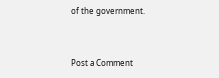of the government.


Post a Comment